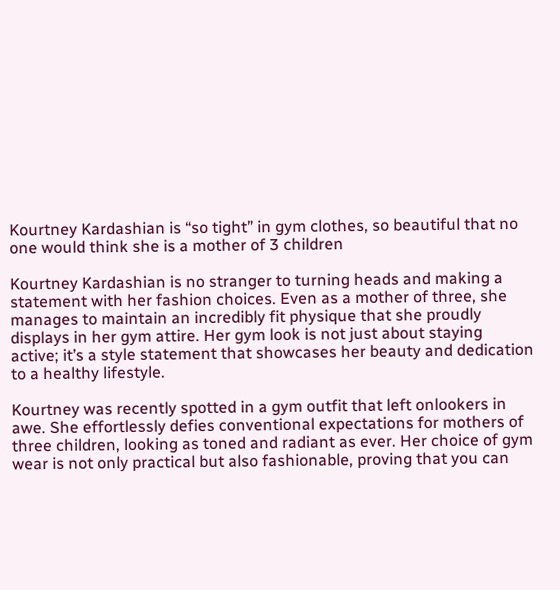Kourtney Kardashian is “so tight” in gym clothes, so beautiful that no one would think she is a mother of 3 children

Kourtney Kardashian is no stranger to turning heads and making a statement with her fashion choices. Even as a mother of three, she manages to maintain an incredibly fit physique that she proudly displays in her gym attire. Her gym look is not just about staying active; it’s a style statement that showcases her beauty and dedication to a healthy lifestyle.

Kourtney was recently spotted in a gym outfit that left onlookers in awe. She effortlessly defies conventional expectations for mothers of three children, looking as toned and radiant as ever. Her choice of gym wear is not only practical but also fashionable, proving that you can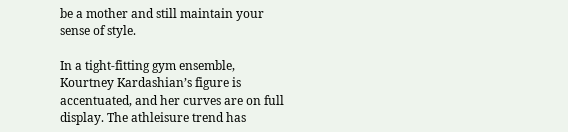be a mother and still maintain your sense of style.

In a tight-fitting gym ensemble, Kourtney Kardashian’s figure is accentuated, and her curves are on full display. The athleisure trend has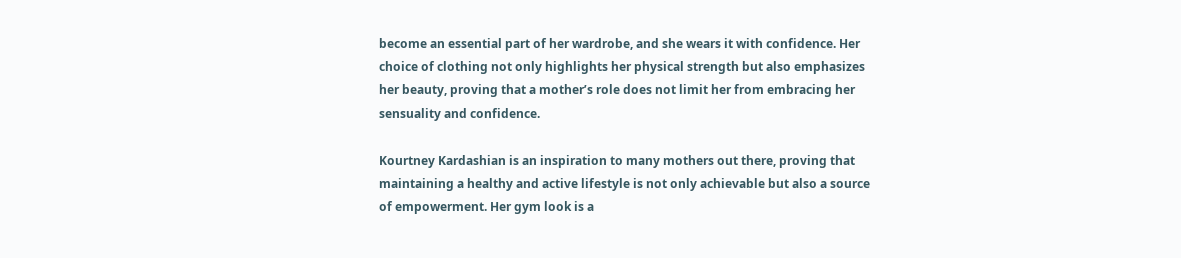become an essential part of her wardrobe, and she wears it with confidence. Her choice of clothing not only highlights her physical strength but also emphasizes her beauty, proving that a mother’s role does not limit her from embracing her sensuality and confidence.

Kourtney Kardashian is an inspiration to many mothers out there, proving that maintaining a healthy and active lifestyle is not only achievable but also a source of empowerment. Her gym look is a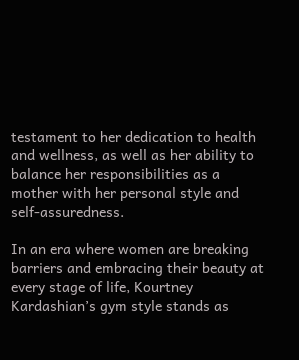testament to her dedication to health and wellness, as well as her ability to balance her responsibilities as a mother with her personal style and self-assuredness.

In an era where women are breaking barriers and embracing their beauty at every stage of life, Kourtney Kardashian’s gym style stands as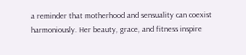a reminder that motherhood and sensuality can coexist harmoniously. Her beauty, grace, and fitness inspire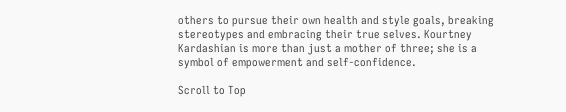others to pursue their own health and style goals, breaking stereotypes and embracing their true selves. Kourtney Kardashian is more than just a mother of three; she is a symbol of empowerment and self-confidence.

Scroll to Top